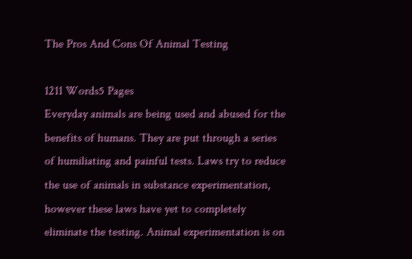The Pros And Cons Of Animal Testing

1211 Words5 Pages
Everyday animals are being used and abused for the benefits of humans. They are put through a series of humiliating and painful tests. Laws try to reduce the use of animals in substance experimentation, however these laws have yet to completely eliminate the testing. Animal experimentation is on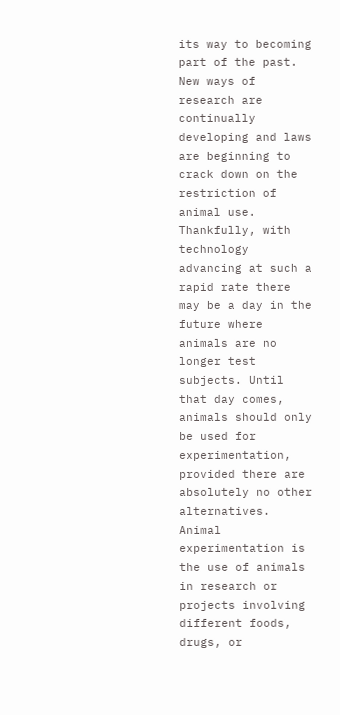its way to becoming part of the past. New ways of research are continually developing and laws are beginning to crack down on the restriction of animal use. Thankfully, with technology advancing at such a rapid rate there may be a day in the future where animals are no longer test subjects. Until that day comes, animals should only be used for experimentation, provided there are absolutely no other alternatives. Animal experimentation is the use of animals in research or projects involving different foods, drugs, or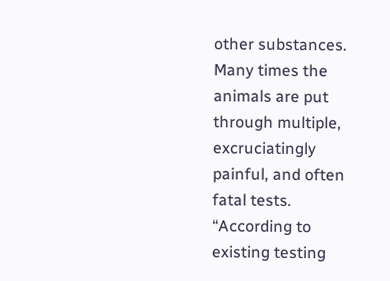other substances. Many times the animals are put through multiple, excruciatingly painful, and often fatal tests. “According to existing testing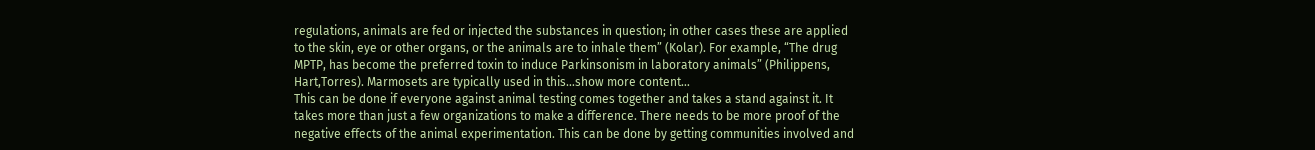regulations, animals are fed or injected the substances in question; in other cases these are applied to the skin, eye or other organs, or the animals are to inhale them” (Kolar). For example, “The drug MPTP, has become the preferred toxin to induce Parkinsonism in laboratory animals” (Philippens, Hart,Torres). Marmosets are typically used in this…show more content…
This can be done if everyone against animal testing comes together and takes a stand against it. It takes more than just a few organizations to make a difference. There needs to be more proof of the negative effects of the animal experimentation. This can be done by getting communities involved and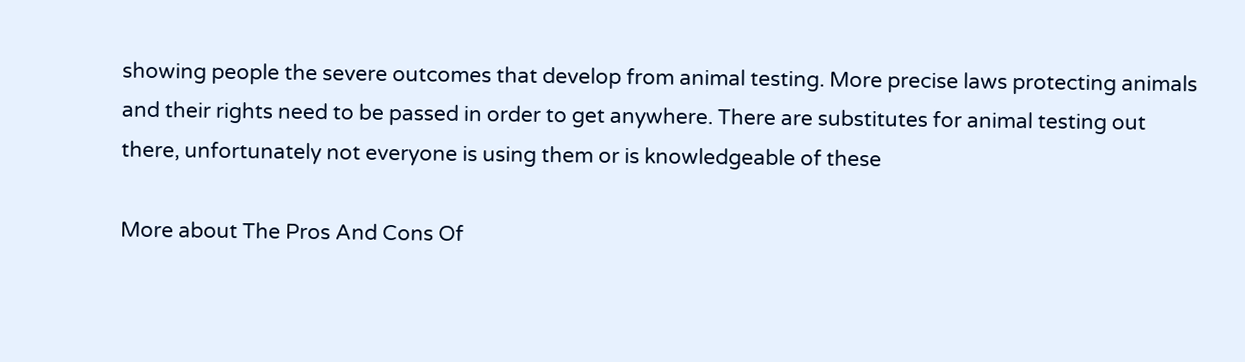showing people the severe outcomes that develop from animal testing. More precise laws protecting animals and their rights need to be passed in order to get anywhere. There are substitutes for animal testing out there, unfortunately not everyone is using them or is knowledgeable of these

More about The Pros And Cons Of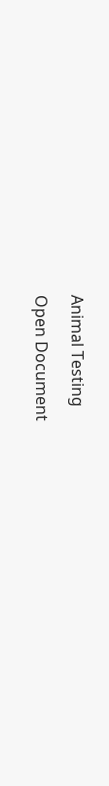Animal Testing

Open Document